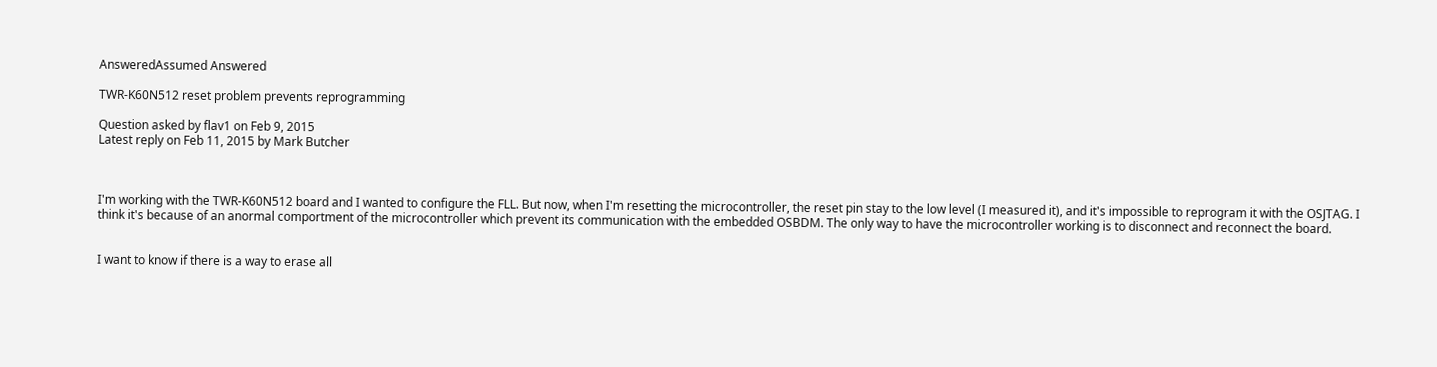AnsweredAssumed Answered

TWR-K60N512 reset problem prevents reprogramming

Question asked by flav1 on Feb 9, 2015
Latest reply on Feb 11, 2015 by Mark Butcher



I'm working with the TWR-K60N512 board and I wanted to configure the FLL. But now, when I'm resetting the microcontroller, the reset pin stay to the low level (I measured it), and it's impossible to reprogram it with the OSJTAG. I think it's because of an anormal comportment of the microcontroller which prevent its communication with the embedded OSBDM. The only way to have the microcontroller working is to disconnect and reconnect the board.


I want to know if there is a way to erase all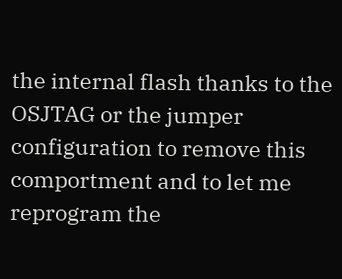the internal flash thanks to the OSJTAG or the jumper configuration to remove this comportment and to let me reprogram the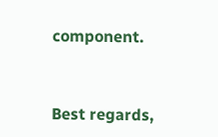component.


Best regards,